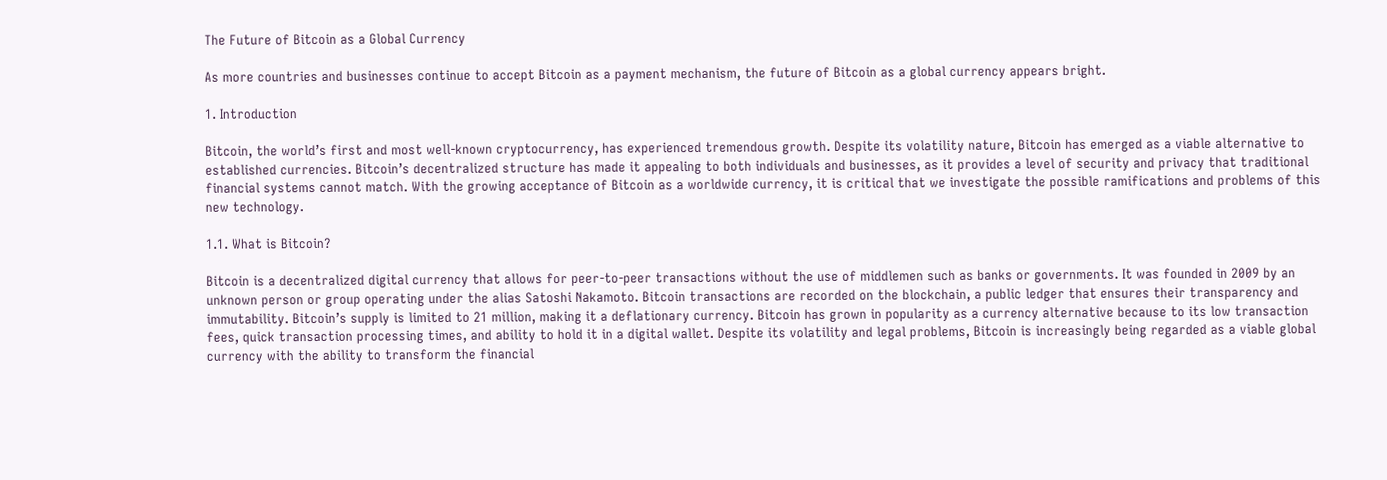The Future of Bitcoin as a Global Currency

As more countries and businesses continue to accept Bitcoin as a payment mechanism, the future of Bitcoin as a global currency appears bright.

1. Introduction

Bitcoin, the world’s first and most well-known cryptocurrency, has experienced tremendous growth. Despite its volatility nature, Bitcoin has emerged as a viable alternative to established currencies. Bitcoin’s decentralized structure has made it appealing to both individuals and businesses, as it provides a level of security and privacy that traditional financial systems cannot match. With the growing acceptance of Bitcoin as a worldwide currency, it is critical that we investigate the possible ramifications and problems of this new technology.

1.1. What is Bitcoin?

Bitcoin is a decentralized digital currency that allows for peer-to-peer transactions without the use of middlemen such as banks or governments. It was founded in 2009 by an unknown person or group operating under the alias Satoshi Nakamoto. Bitcoin transactions are recorded on the blockchain, a public ledger that ensures their transparency and immutability. Bitcoin’s supply is limited to 21 million, making it a deflationary currency. Bitcoin has grown in popularity as a currency alternative because to its low transaction fees, quick transaction processing times, and ability to hold it in a digital wallet. Despite its volatility and legal problems, Bitcoin is increasingly being regarded as a viable global currency with the ability to transform the financial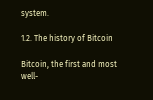system.

1.2. The history of Bitcoin

Bitcoin, the first and most well-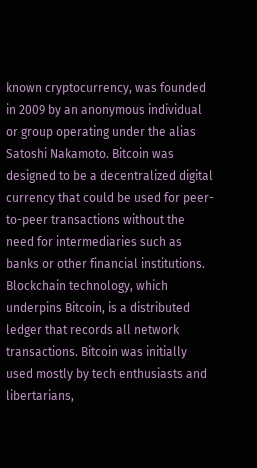known cryptocurrency, was founded in 2009 by an anonymous individual or group operating under the alias Satoshi Nakamoto. Bitcoin was designed to be a decentralized digital currency that could be used for peer-to-peer transactions without the need for intermediaries such as banks or other financial institutions. Blockchain technology, which underpins Bitcoin, is a distributed ledger that records all network transactions. Bitcoin was initially used mostly by tech enthusiasts and libertarians,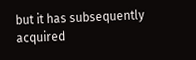but it has subsequently acquired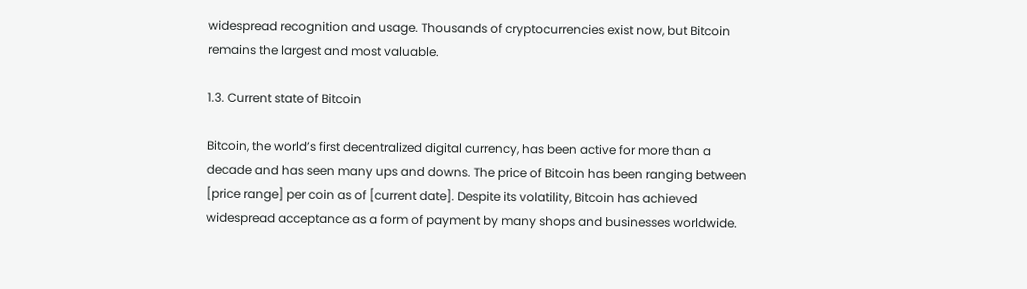widespread recognition and usage. Thousands of cryptocurrencies exist now, but Bitcoin remains the largest and most valuable.

1.3. Current state of Bitcoin

Bitcoin, the world’s first decentralized digital currency, has been active for more than a decade and has seen many ups and downs. The price of Bitcoin has been ranging between [price range] per coin as of [current date]. Despite its volatility, Bitcoin has achieved widespread acceptance as a form of payment by many shops and businesses worldwide.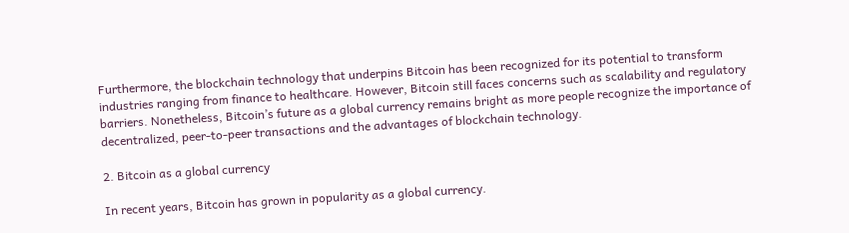Furthermore, the blockchain technology that underpins Bitcoin has been recognized for its potential to transform industries ranging from finance to healthcare. However, Bitcoin still faces concerns such as scalability and regulatory barriers. Nonetheless, Bitcoin’s future as a global currency remains bright as more people recognize the importance of decentralized, peer-to-peer transactions and the advantages of blockchain technology.

2. Bitcoin as a global currency

In recent years, Bitcoin has grown in popularity as a global currency.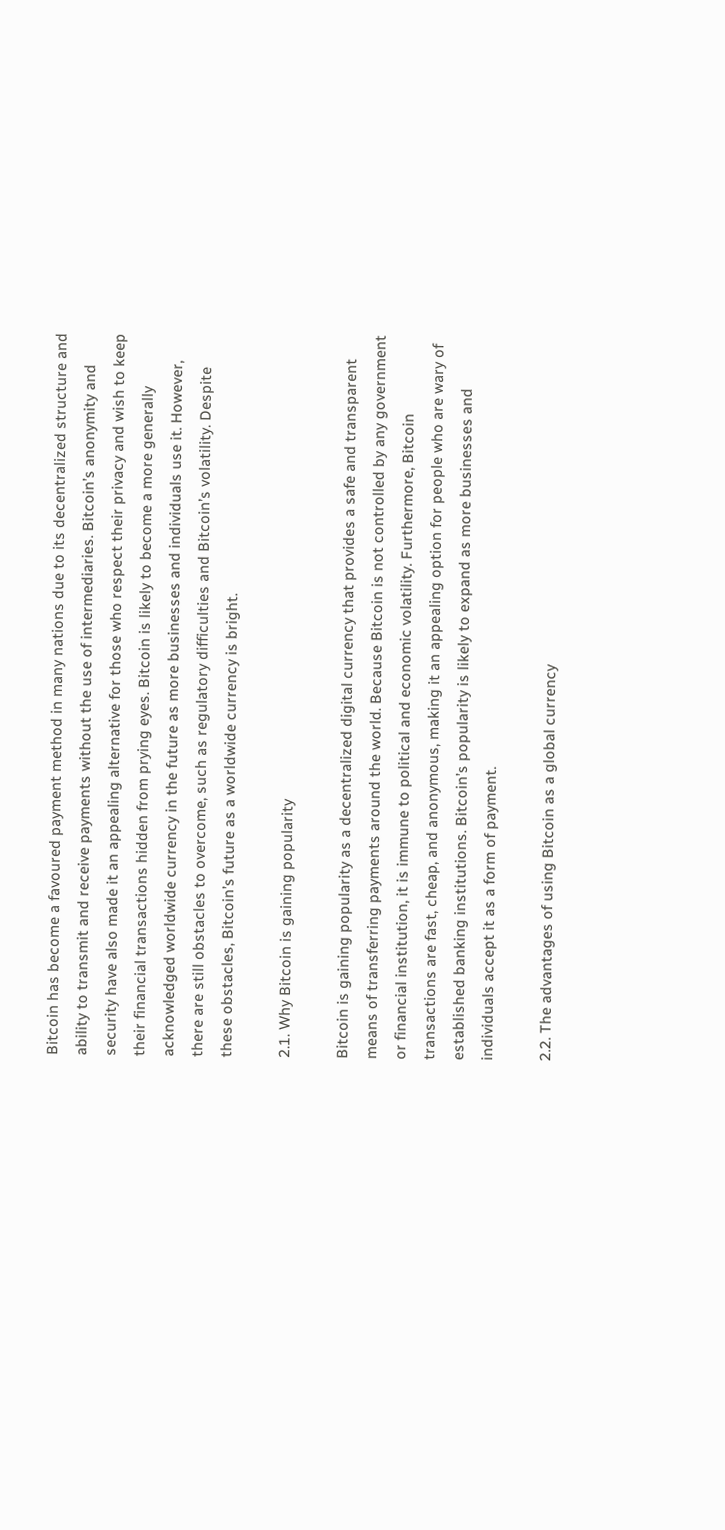Bitcoin has become a favoured payment method in many nations due to its decentralized structure and ability to transmit and receive payments without the use of intermediaries. Bitcoin’s anonymity and security have also made it an appealing alternative for those who respect their privacy and wish to keep their financial transactions hidden from prying eyes. Bitcoin is likely to become a more generally acknowledged worldwide currency in the future as more businesses and individuals use it. However, there are still obstacles to overcome, such as regulatory difficulties and Bitcoin’s volatility. Despite these obstacles, Bitcoin’s future as a worldwide currency is bright.

2.1. Why Bitcoin is gaining popularity

Bitcoin is gaining popularity as a decentralized digital currency that provides a safe and transparent means of transferring payments around the world. Because Bitcoin is not controlled by any government or financial institution, it is immune to political and economic volatility. Furthermore, Bitcoin transactions are fast, cheap, and anonymous, making it an appealing option for people who are wary of established banking institutions. Bitcoin’s popularity is likely to expand as more businesses and individuals accept it as a form of payment.

2.2. The advantages of using Bitcoin as a global currency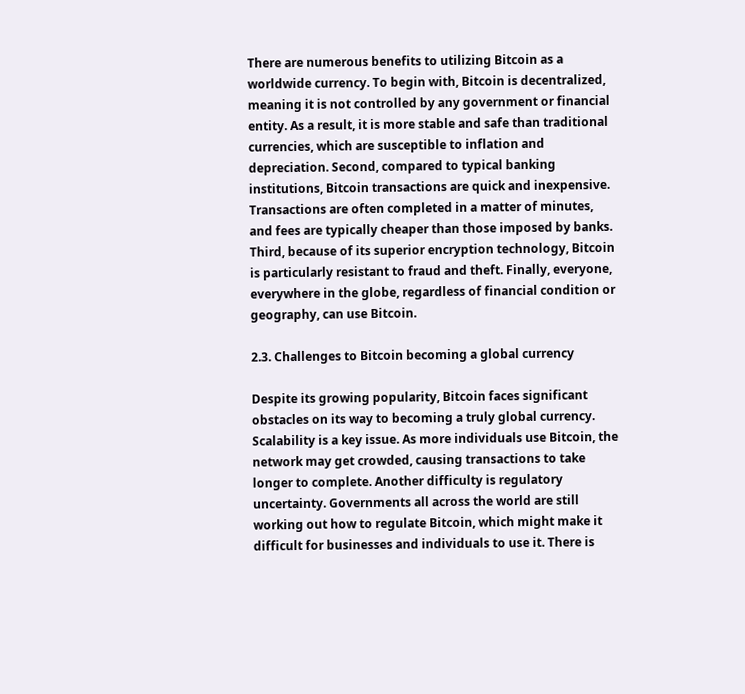There are numerous benefits to utilizing Bitcoin as a worldwide currency. To begin with, Bitcoin is decentralized, meaning it is not controlled by any government or financial entity. As a result, it is more stable and safe than traditional currencies, which are susceptible to inflation and depreciation. Second, compared to typical banking institutions, Bitcoin transactions are quick and inexpensive. Transactions are often completed in a matter of minutes, and fees are typically cheaper than those imposed by banks. Third, because of its superior encryption technology, Bitcoin is particularly resistant to fraud and theft. Finally, everyone, everywhere in the globe, regardless of financial condition or geography, can use Bitcoin.

2.3. Challenges to Bitcoin becoming a global currency

Despite its growing popularity, Bitcoin faces significant obstacles on its way to becoming a truly global currency. Scalability is a key issue. As more individuals use Bitcoin, the network may get crowded, causing transactions to take longer to complete. Another difficulty is regulatory uncertainty. Governments all across the world are still working out how to regulate Bitcoin, which might make it difficult for businesses and individuals to use it. There is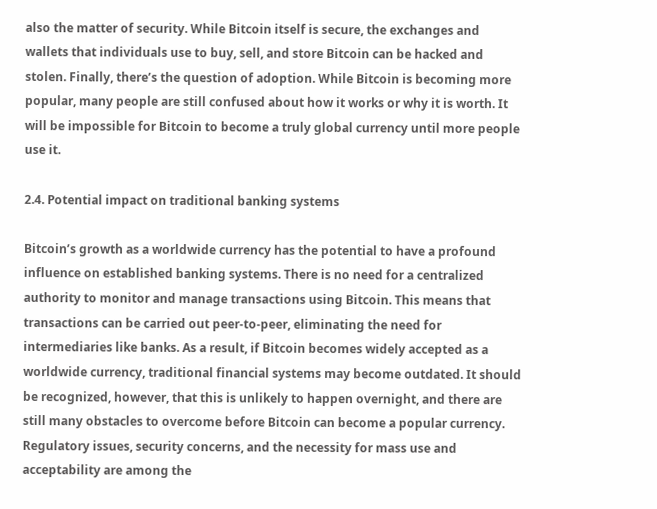also the matter of security. While Bitcoin itself is secure, the exchanges and wallets that individuals use to buy, sell, and store Bitcoin can be hacked and stolen. Finally, there’s the question of adoption. While Bitcoin is becoming more popular, many people are still confused about how it works or why it is worth. It will be impossible for Bitcoin to become a truly global currency until more people use it.

2.4. Potential impact on traditional banking systems

Bitcoin’s growth as a worldwide currency has the potential to have a profound influence on established banking systems. There is no need for a centralized authority to monitor and manage transactions using Bitcoin. This means that transactions can be carried out peer-to-peer, eliminating the need for intermediaries like banks. As a result, if Bitcoin becomes widely accepted as a worldwide currency, traditional financial systems may become outdated. It should be recognized, however, that this is unlikely to happen overnight, and there are still many obstacles to overcome before Bitcoin can become a popular currency. Regulatory issues, security concerns, and the necessity for mass use and acceptability are among the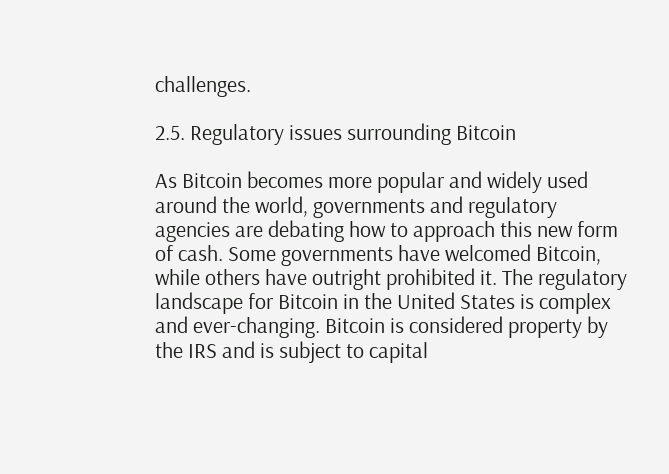challenges.

2.5. Regulatory issues surrounding Bitcoin

As Bitcoin becomes more popular and widely used around the world, governments and regulatory agencies are debating how to approach this new form of cash. Some governments have welcomed Bitcoin, while others have outright prohibited it. The regulatory landscape for Bitcoin in the United States is complex and ever-changing. Bitcoin is considered property by the IRS and is subject to capital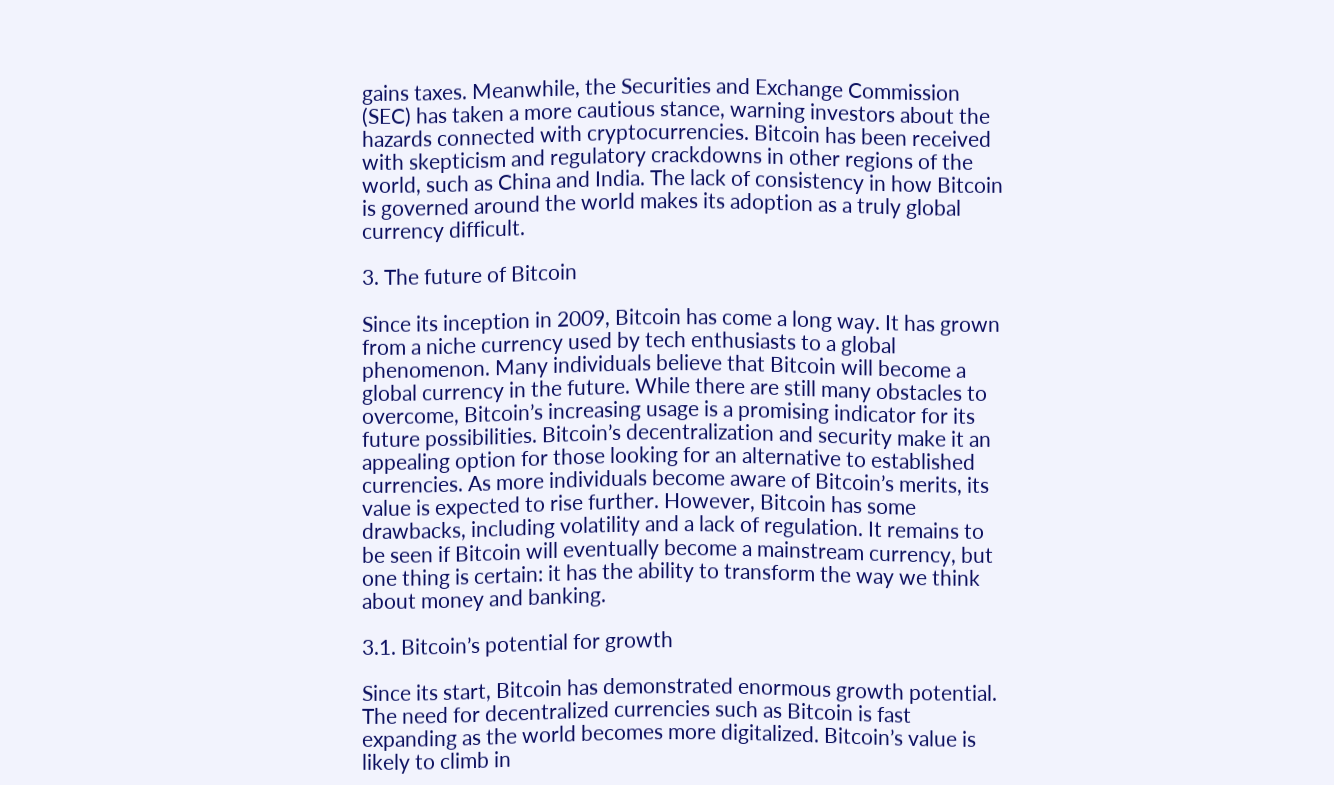gains taxes. Meanwhile, the Securities and Exchange Commission (SEC) has taken a more cautious stance, warning investors about the hazards connected with cryptocurrencies. Bitcoin has been received with skepticism and regulatory crackdowns in other regions of the world, such as China and India. The lack of consistency in how Bitcoin is governed around the world makes its adoption as a truly global currency difficult.

3. The future of Bitcoin

Since its inception in 2009, Bitcoin has come a long way. It has grown from a niche currency used by tech enthusiasts to a global phenomenon. Many individuals believe that Bitcoin will become a global currency in the future. While there are still many obstacles to overcome, Bitcoin’s increasing usage is a promising indicator for its future possibilities. Bitcoin’s decentralization and security make it an appealing option for those looking for an alternative to established currencies. As more individuals become aware of Bitcoin’s merits, its value is expected to rise further. However, Bitcoin has some drawbacks, including volatility and a lack of regulation. It remains to be seen if Bitcoin will eventually become a mainstream currency, but one thing is certain: it has the ability to transform the way we think about money and banking.

3.1. Bitcoin’s potential for growth

Since its start, Bitcoin has demonstrated enormous growth potential. The need for decentralized currencies such as Bitcoin is fast expanding as the world becomes more digitalized. Bitcoin’s value is likely to climb in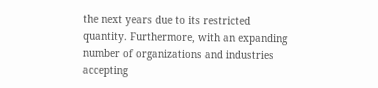the next years due to its restricted quantity. Furthermore, with an expanding number of organizations and industries accepting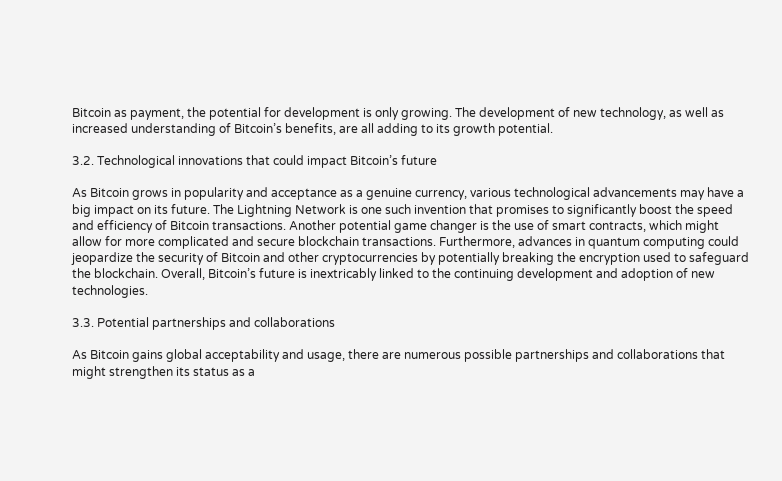Bitcoin as payment, the potential for development is only growing. The development of new technology, as well as increased understanding of Bitcoin’s benefits, are all adding to its growth potential.

3.2. Technological innovations that could impact Bitcoin’s future

As Bitcoin grows in popularity and acceptance as a genuine currency, various technological advancements may have a big impact on its future. The Lightning Network is one such invention that promises to significantly boost the speed and efficiency of Bitcoin transactions. Another potential game changer is the use of smart contracts, which might allow for more complicated and secure blockchain transactions. Furthermore, advances in quantum computing could jeopardize the security of Bitcoin and other cryptocurrencies by potentially breaking the encryption used to safeguard the blockchain. Overall, Bitcoin’s future is inextricably linked to the continuing development and adoption of new technologies.

3.3. Potential partnerships and collaborations

As Bitcoin gains global acceptability and usage, there are numerous possible partnerships and collaborations that might strengthen its status as a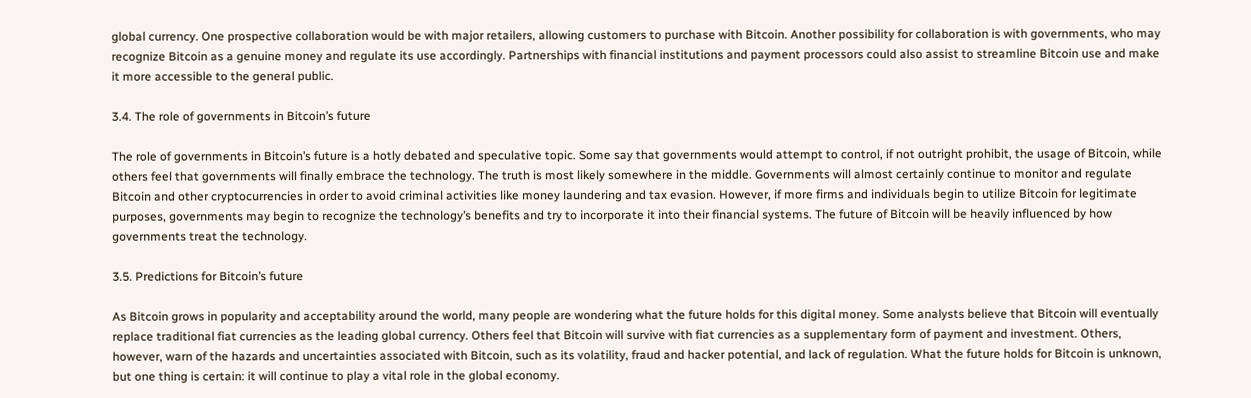global currency. One prospective collaboration would be with major retailers, allowing customers to purchase with Bitcoin. Another possibility for collaboration is with governments, who may recognize Bitcoin as a genuine money and regulate its use accordingly. Partnerships with financial institutions and payment processors could also assist to streamline Bitcoin use and make it more accessible to the general public.

3.4. The role of governments in Bitcoin’s future

The role of governments in Bitcoin’s future is a hotly debated and speculative topic. Some say that governments would attempt to control, if not outright prohibit, the usage of Bitcoin, while others feel that governments will finally embrace the technology. The truth is most likely somewhere in the middle. Governments will almost certainly continue to monitor and regulate Bitcoin and other cryptocurrencies in order to avoid criminal activities like money laundering and tax evasion. However, if more firms and individuals begin to utilize Bitcoin for legitimate purposes, governments may begin to recognize the technology’s benefits and try to incorporate it into their financial systems. The future of Bitcoin will be heavily influenced by how governments treat the technology.

3.5. Predictions for Bitcoin’s future

As Bitcoin grows in popularity and acceptability around the world, many people are wondering what the future holds for this digital money. Some analysts believe that Bitcoin will eventually replace traditional fiat currencies as the leading global currency. Others feel that Bitcoin will survive with fiat currencies as a supplementary form of payment and investment. Others, however, warn of the hazards and uncertainties associated with Bitcoin, such as its volatility, fraud and hacker potential, and lack of regulation. What the future holds for Bitcoin is unknown, but one thing is certain: it will continue to play a vital role in the global economy.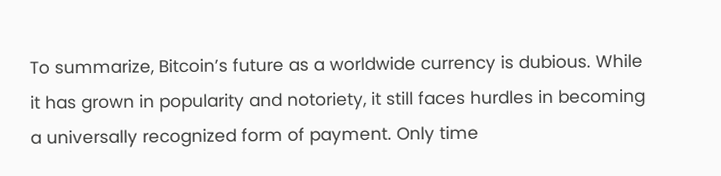To summarize, Bitcoin’s future as a worldwide currency is dubious. While it has grown in popularity and notoriety, it still faces hurdles in becoming a universally recognized form of payment. Only time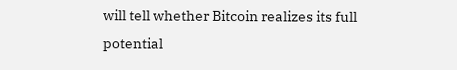will tell whether Bitcoin realizes its full potential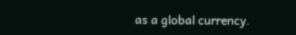as a global currency.